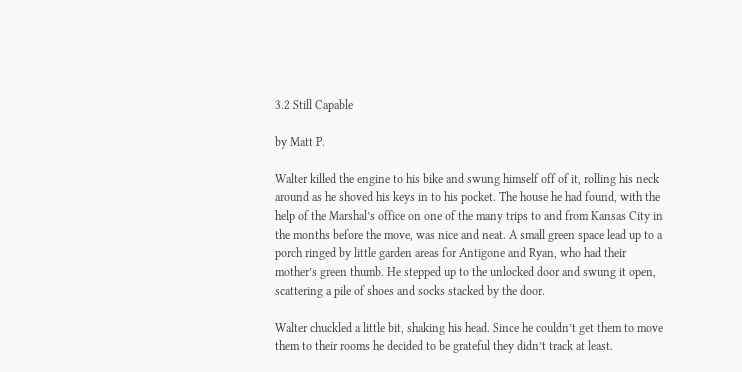3.2 Still Capable

by Matt P.

Walter killed the engine to his bike and swung himself off of it, rolling his neck around as he shoved his keys in to his pocket. The house he had found, with the help of the Marshal’s office on one of the many trips to and from Kansas City in the months before the move, was nice and neat. A small green space lead up to a porch ringed by little garden areas for Antigone and Ryan, who had their mother’s green thumb. He stepped up to the unlocked door and swung it open, scattering a pile of shoes and socks stacked by the door.

Walter chuckled a little bit, shaking his head. Since he couldn’t get them to move them to their rooms he decided to be grateful they didn’t track at least.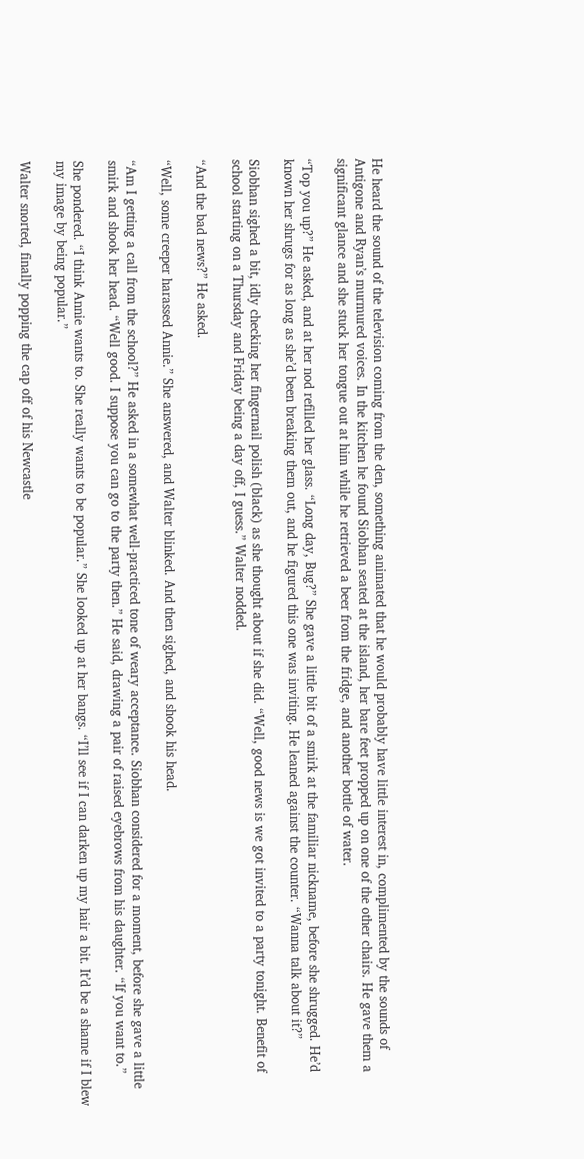He heard the sound of the television coming from the den, something animated that he would probably have little interest in, complimented by the sounds of Antigone and Ryan’s murmured voices. In the kitchen he found Siobhan seated at the island, her bare feet propped up on one of the other chairs. He gave them a significant glance and she stuck her tongue out at him while he retrieved a beer from the fridge, and another bottle of water.

“Top you up?” He asked, and at her nod refilled her glass. “Long day, Bug?” She gave a little bit of a smirk at the familiar nickname, before she shrugged. He’d known her shrugs for as long as she’d been breaking them out, and he figured this one was inviting. He leaned against the counter. “Wanna talk about it?”

Siobhan sighed a bit, idly checking her fingernail polish (black) as she thought about if she did. “Well, good news is we got invited to a party tonight. Benefit of school starting on a Thursday and Friday being a day off, I guess.” Walter nodded.

“And the bad news?” He asked.

“Well, some creeper harassed Annie.” She answered, and Walter blinked. And then sighed, and shook his head.

“Am I getting a call from the school?” He asked in a somewhat well-practiced tone of weary acceptance. Siobhan considered for a moment, before she gave a little smirk and shook her head. “Well good. I suppose you can go to the party then.” He said, drawing a pair of raised eyebrows from his daughter. “If you want to.”

She pondered. “I think Annie wants to. She really wants to be popular.” She looked up at her bangs. “I’ll see if I can darken up my hair a bit. It’d be a shame if I blew my image by being popular.”

Walter snorted, finally popping the cap off of his Newcastle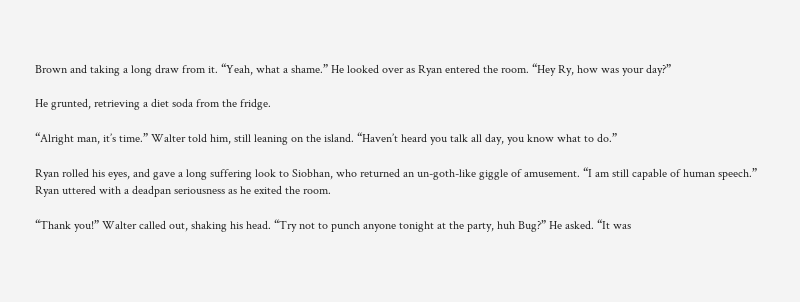Brown and taking a long draw from it. “Yeah, what a shame.” He looked over as Ryan entered the room. “Hey Ry, how was your day?”

He grunted, retrieving a diet soda from the fridge.

“Alright man, it’s time.” Walter told him, still leaning on the island. “Haven’t heard you talk all day, you know what to do.”

Ryan rolled his eyes, and gave a long suffering look to Siobhan, who returned an un-goth-like giggle of amusement. “I am still capable of human speech.” Ryan uttered with a deadpan seriousness as he exited the room.

“Thank you!” Walter called out, shaking his head. “Try not to punch anyone tonight at the party, huh Bug?” He asked. “It was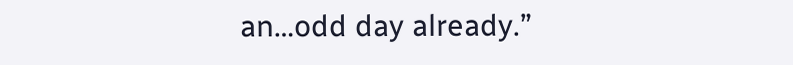an…odd day already.”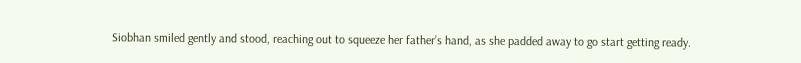Siobhan smiled gently and stood, reaching out to squeeze her father’s hand, as she padded away to go start getting ready.